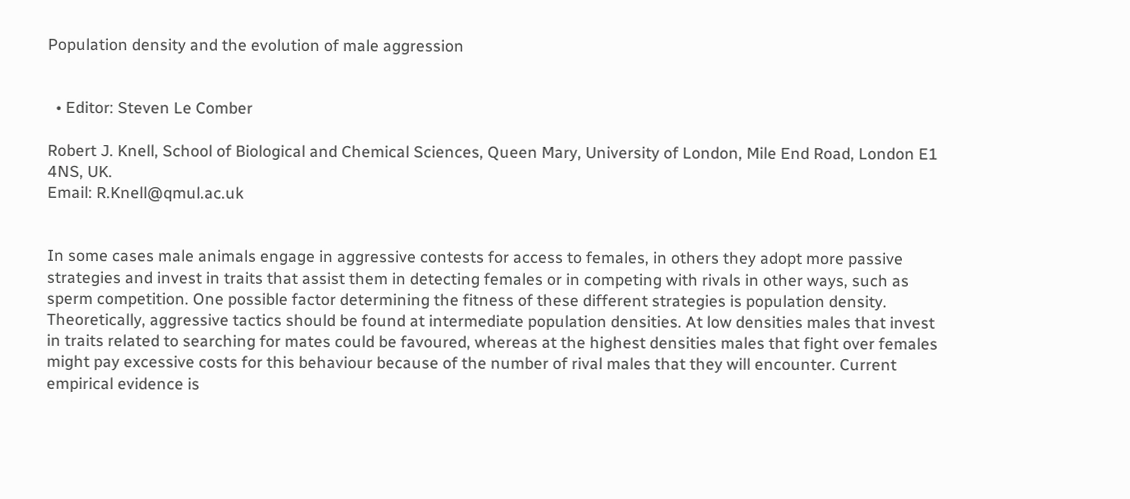Population density and the evolution of male aggression


  • Editor: Steven Le Comber

Robert J. Knell, School of Biological and Chemical Sciences, Queen Mary, University of London, Mile End Road, London E1 4NS, UK.
Email: R.Knell@qmul.ac.uk


In some cases male animals engage in aggressive contests for access to females, in others they adopt more passive strategies and invest in traits that assist them in detecting females or in competing with rivals in other ways, such as sperm competition. One possible factor determining the fitness of these different strategies is population density. Theoretically, aggressive tactics should be found at intermediate population densities. At low densities males that invest in traits related to searching for mates could be favoured, whereas at the highest densities males that fight over females might pay excessive costs for this behaviour because of the number of rival males that they will encounter. Current empirical evidence is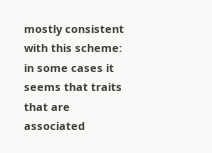mostly consistent with this scheme: in some cases it seems that traits that are associated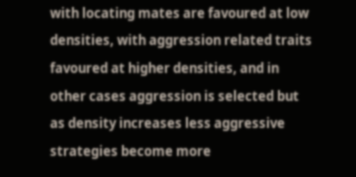with locating mates are favoured at low densities, with aggression related traits favoured at higher densities, and in other cases aggression is selected but as density increases less aggressive strategies become more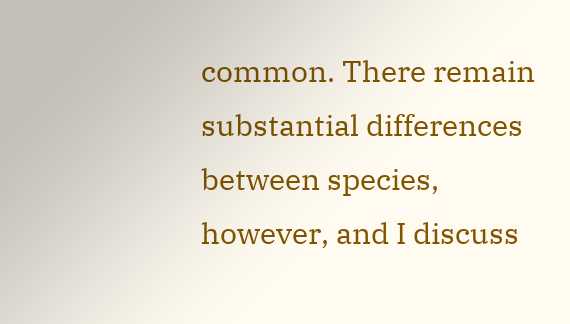common. There remain substantial differences between species, however, and I discuss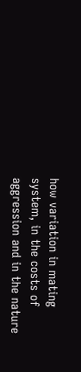how variation in mating system, in the costs of aggression and in the nature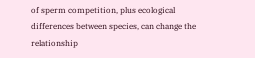of sperm competition, plus ecological differences between species, can change the relationship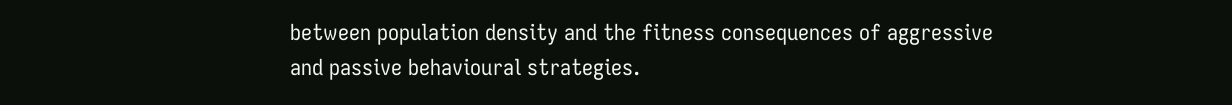between population density and the fitness consequences of aggressive and passive behavioural strategies.